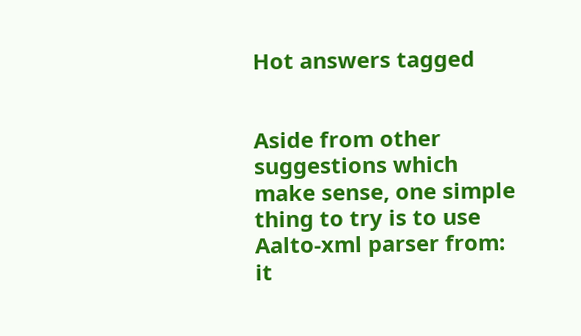Hot answers tagged


Aside from other suggestions which make sense, one simple thing to try is to use Aalto-xml parser from: it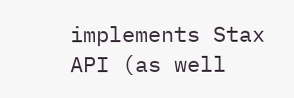implements Stax API (as well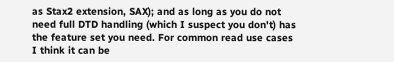as Stax2 extension, SAX); and as long as you do not need full DTD handling (which I suspect you don't) has the feature set you need. For common read use cases I think it can be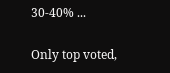30-40% ...

Only top voted,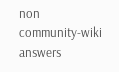non community-wiki answers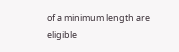of a minimum length are eligible